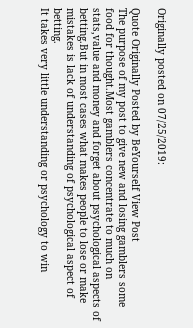Originally posted on 07/25/2019:

Quote Originally Posted by BeYourself View Post
The purpose of my post to give new and losing gamblers some food for thought.Most gamblers concentrate to much on stats,value and money and forget about psychological aspects of betting.But in most cases what makes people to lose or make mistakes is lack of understanding of psychological aspect of betting.
It takes very little understanding or psychology to win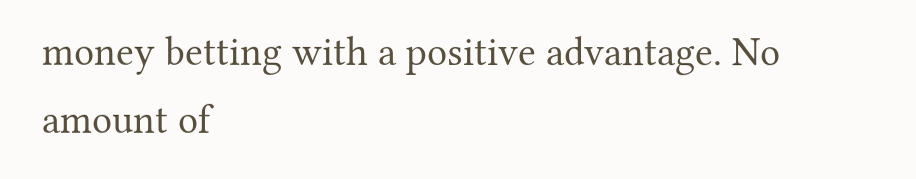money betting with a positive advantage. No amount of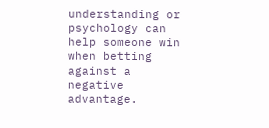understanding or psychology can help someone win when betting against a negative advantage.